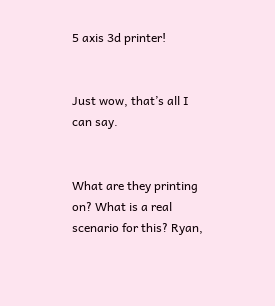5 axis 3d printer!


Just wow, that’s all I can say.


What are they printing on? What is a real scenario for this? Ryan,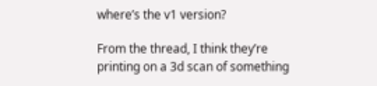where’s the v1 version?

From the thread, I think they’re printing on a 3d scan of something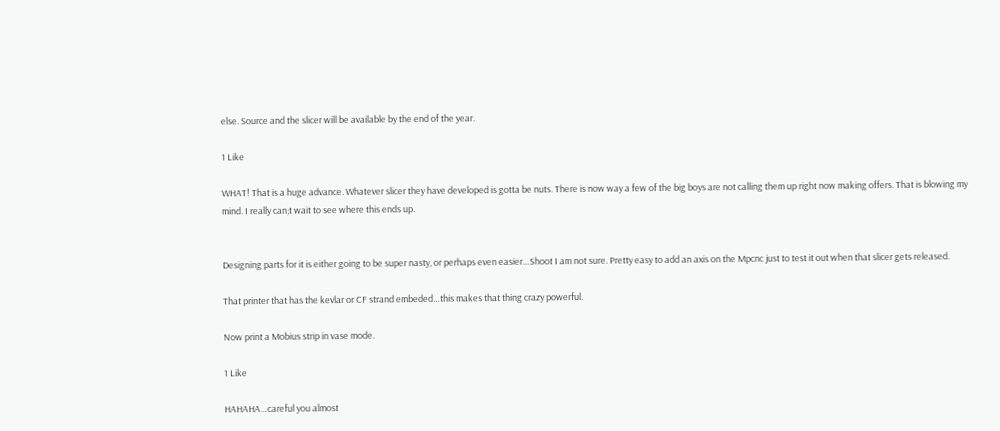else. Source and the slicer will be available by the end of the year.

1 Like

WHAT! That is a huge advance. Whatever slicer they have developed is gotta be nuts. There is now way a few of the big boys are not calling them up right now making offers. That is blowing my mind. I really can;t wait to see where this ends up.


Designing parts for it is either going to be super nasty, or perhaps even easier…Shoot I am not sure. Pretty easy to add an axis on the Mpcnc just to test it out when that slicer gets released.

That printer that has the kevlar or CF strand embeded…this makes that thing crazy powerful.

Now print a Mobius strip in vase mode.

1 Like

HAHAHA…careful you almost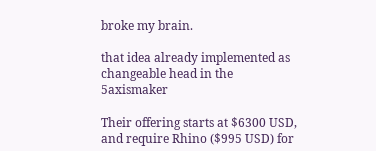broke my brain.

that idea already implemented as changeable head in the 5axismaker

Their offering starts at $6300 USD, and require Rhino ($995 USD) for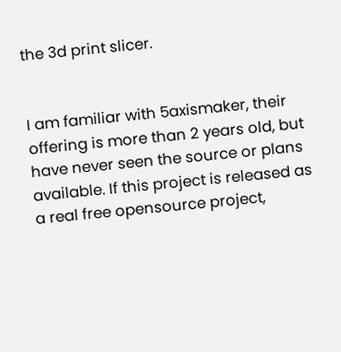the 3d print slicer.


I am familiar with 5axismaker, their offering is more than 2 years old, but have never seen the source or plans available. If this project is released as a real free opensource project,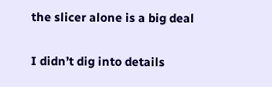the slicer alone is a big deal

I didn’t dig into details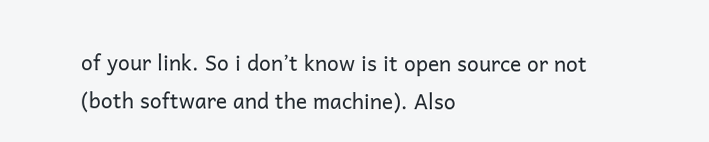of your link. So i don’t know is it open source or not (both software and the machine). Also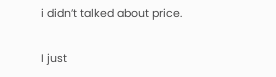i didn’t talked about price.

I just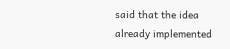said that the idea already implemented